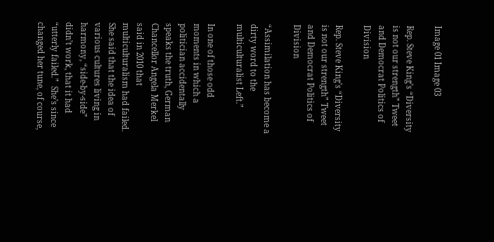Image 01 Image 03

Rep. Steve King’s “Diversity is not our strength” Tweet and Democrat Politics of Division

Rep. Steve King’s “Diversity is not our strength” Tweet and Democrat Politics of Division

“Assimilation has become a dirty word to the multiculturalist Left.”

In one of those odd moments in which a politician accidentally speaks the truth, German Chancellor Angela Merkel said in 2010 that multiculturalism had failed.  She said that the idea of various cultures living in harmony, “side-by-side” didn’t work, that it had “utterly failed.”  She’s since changed her tune, of course,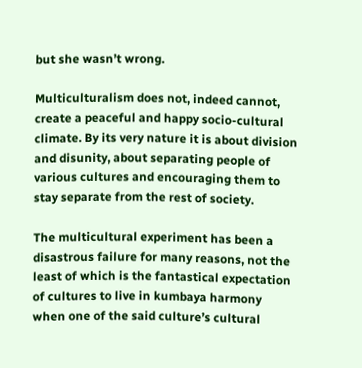but she wasn’t wrong.

Multiculturalism does not, indeed cannot, create a peaceful and happy socio-cultural climate. By its very nature it is about division and disunity, about separating people of various cultures and encouraging them to stay separate from the rest of society.

The multicultural experiment has been a disastrous failure for many reasons, not the least of which is the fantastical expectation of cultures to live in kumbaya harmony when one of the said culture’s cultural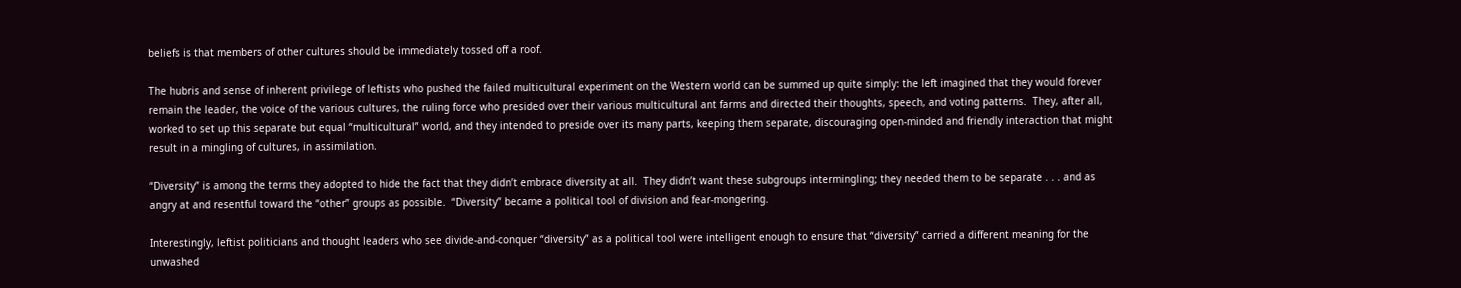beliefs is that members of other cultures should be immediately tossed off a roof.

The hubris and sense of inherent privilege of leftists who pushed the failed multicultural experiment on the Western world can be summed up quite simply: the left imagined that they would forever remain the leader, the voice of the various cultures, the ruling force who presided over their various multicultural ant farms and directed their thoughts, speech, and voting patterns.  They, after all, worked to set up this separate but equal “multicultural” world, and they intended to preside over its many parts, keeping them separate, discouraging open-minded and friendly interaction that might result in a mingling of cultures, in assimilation.

“Diversity” is among the terms they adopted to hide the fact that they didn’t embrace diversity at all.  They didn’t want these subgroups intermingling; they needed them to be separate . . . and as angry at and resentful toward the “other” groups as possible.  “Diversity” became a political tool of division and fear-mongering.

Interestingly, leftist politicians and thought leaders who see divide-and-conquer “diversity” as a political tool were intelligent enough to ensure that “diversity” carried a different meaning for the unwashed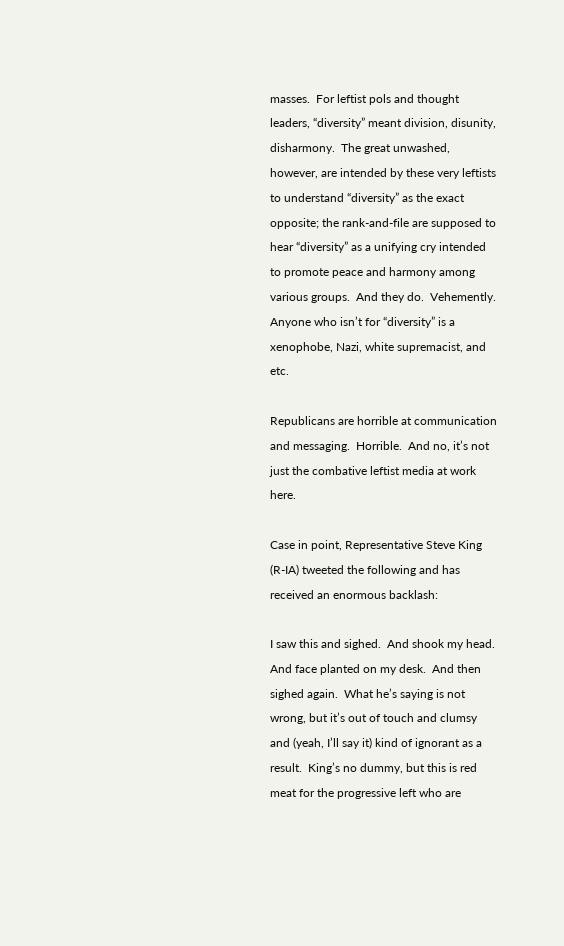masses.  For leftist pols and thought leaders, “diversity” meant division, disunity, disharmony.  The great unwashed, however, are intended by these very leftists to understand “diversity” as the exact opposite; the rank-and-file are supposed to hear “diversity” as a unifying cry intended to promote peace and harmony among various groups.  And they do.  Vehemently.  Anyone who isn’t for “diversity” is a xenophobe, Nazi, white supremacist, and etc.

Republicans are horrible at communication and messaging.  Horrible.  And no, it’s not just the combative leftist media at work here.

Case in point, Representative Steve King (R-IA) tweeted the following and has received an enormous backlash:

I saw this and sighed.  And shook my head.  And face planted on my desk.  And then sighed again.  What he’s saying is not wrong, but it’s out of touch and clumsy and (yeah, I’ll say it) kind of ignorant as a result.  King’s no dummy, but this is red meat for the progressive left who are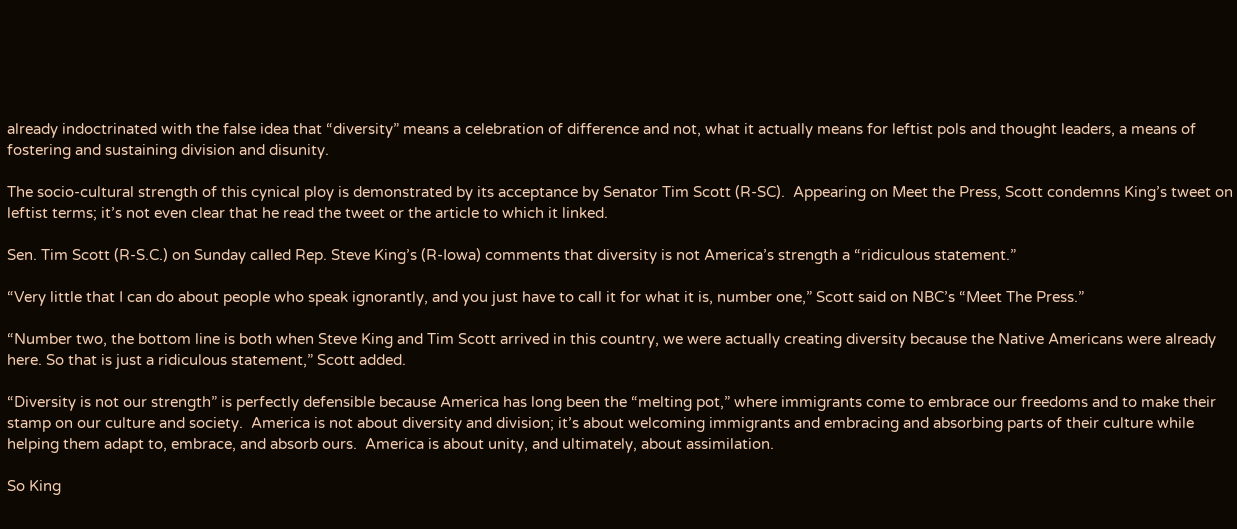already indoctrinated with the false idea that “diversity” means a celebration of difference and not, what it actually means for leftist pols and thought leaders, a means of fostering and sustaining division and disunity.

The socio-cultural strength of this cynical ploy is demonstrated by its acceptance by Senator Tim Scott (R-SC).  Appearing on Meet the Press, Scott condemns King’s tweet on leftist terms; it’s not even clear that he read the tweet or the article to which it linked.

Sen. Tim Scott (R-S.C.) on Sunday called Rep. Steve King’s (R-Iowa) comments that diversity is not America’s strength a “ridiculous statement.”

“Very little that I can do about people who speak ignorantly, and you just have to call it for what it is, number one,” Scott said on NBC’s “Meet The Press.”

“Number two, the bottom line is both when Steve King and Tim Scott arrived in this country, we were actually creating diversity because the Native Americans were already here. So that is just a ridiculous statement,” Scott added.

“Diversity is not our strength” is perfectly defensible because America has long been the “melting pot,” where immigrants come to embrace our freedoms and to make their stamp on our culture and society.  America is not about diversity and division; it’s about welcoming immigrants and embracing and absorbing parts of their culture while helping them adapt to, embrace, and absorb ours.  America is about unity, and ultimately, about assimilation.

So King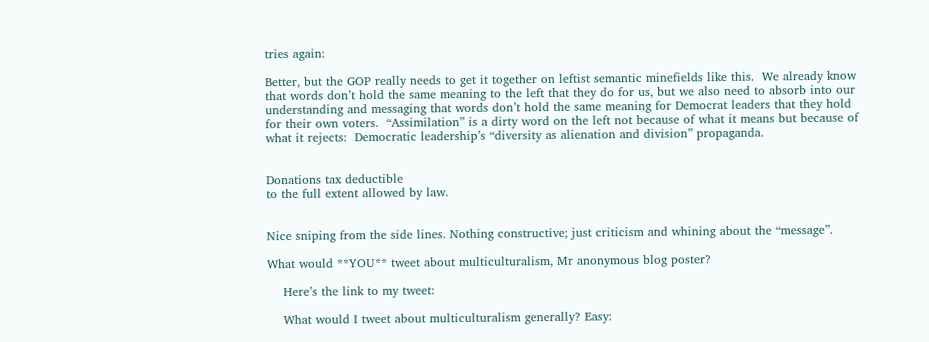tries again:

Better, but the GOP really needs to get it together on leftist semantic minefields like this.  We already know that words don’t hold the same meaning to the left that they do for us, but we also need to absorb into our understanding and messaging that words don’t hold the same meaning for Democrat leaders that they hold for their own voters.  “Assimilation” is a dirty word on the left not because of what it means but because of what it rejects:  Democratic leadership’s “diversity as alienation and division” propaganda.


Donations tax deductible
to the full extent allowed by law.


Nice sniping from the side lines. Nothing constructive; just criticism and whining about the “message”.

What would **YOU** tweet about multiculturalism, Mr anonymous blog poster?

    Here’s the link to my tweet:

    What would I tweet about multiculturalism generally? Easy: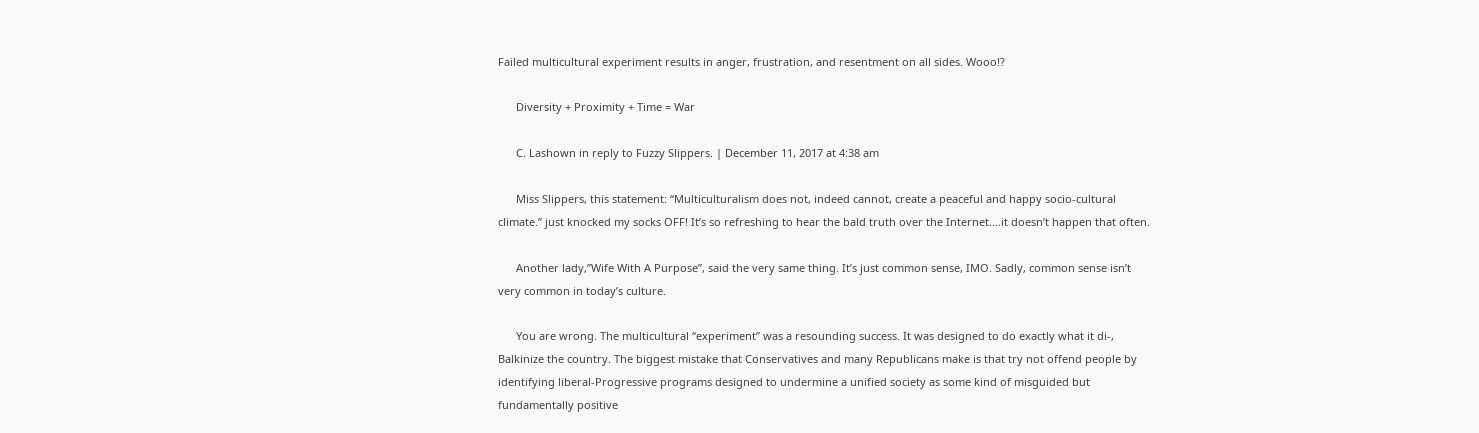Failed multicultural experiment results in anger, frustration, and resentment on all sides. Wooo!?

      Diversity + Proximity + Time = War

      C. Lashown in reply to Fuzzy Slippers. | December 11, 2017 at 4:38 am

      Miss Slippers, this statement: “Multiculturalism does not, indeed cannot, create a peaceful and happy socio-cultural climate.” just knocked my socks OFF! It’s so refreshing to hear the bald truth over the Internet….it doesn’t happen that often.

      Another lady,”Wife With A Purpose”, said the very same thing. It’s just common sense, IMO. Sadly, common sense isn’t very common in today’s culture.

      You are wrong. The multicultural “experiment” was a resounding success. It was designed to do exactly what it di-, Balkinize the country. The biggest mistake that Conservatives and many Republicans make is that try not offend people by identifying liberal-Progressive programs designed to undermine a unified society as some kind of misguided but fundamentally positive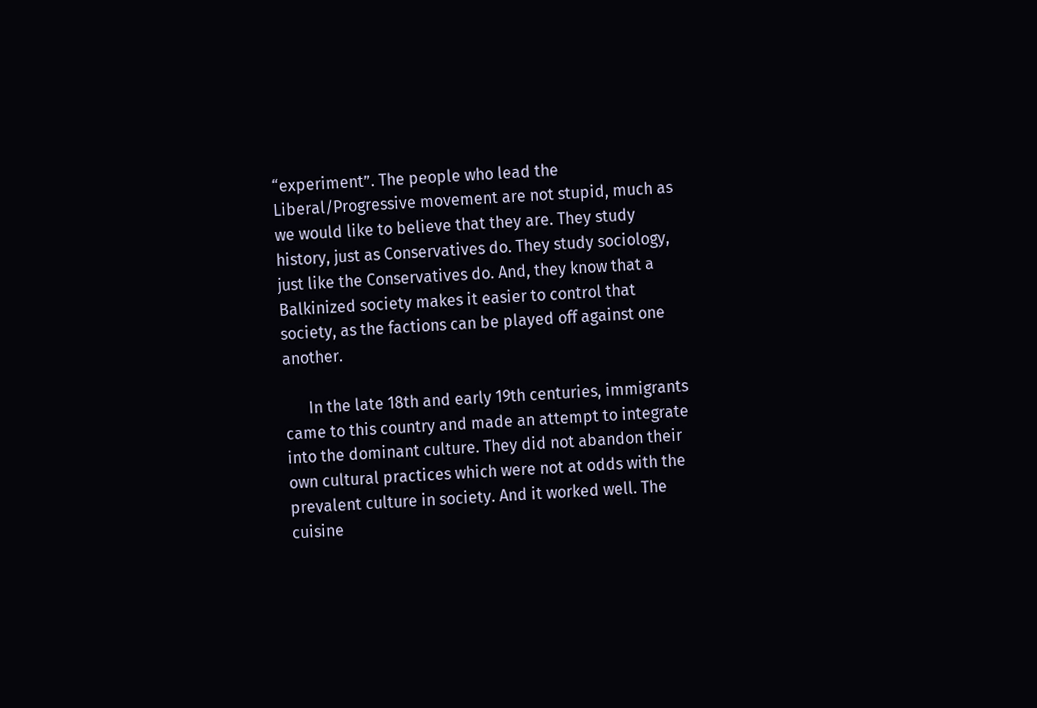“experiment”. The people who lead the Liberal/Progressive movement are not stupid, much as we would like to believe that they are. They study history, just as Conservatives do. They study sociology, just like the Conservatives do. And, they know that a Balkinized society makes it easier to control that society, as the factions can be played off against one another.

      In the late 18th and early 19th centuries, immigrants came to this country and made an attempt to integrate into the dominant culture. They did not abandon their own cultural practices which were not at odds with the prevalent culture in society. And it worked well. The cuisine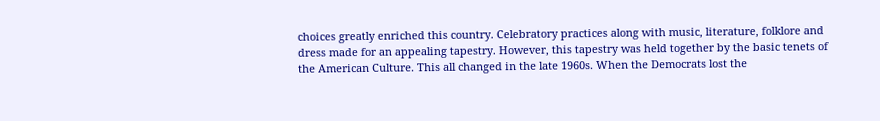choices greatly enriched this country. Celebratory practices along with music, literature, folklore and dress made for an appealing tapestry. However, this tapestry was held together by the basic tenets of the American Culture. This all changed in the late 1960s. When the Democrats lost the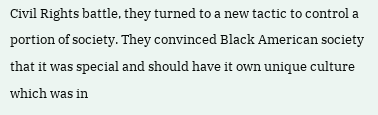Civil Rights battle, they turned to a new tactic to control a portion of society. They convinced Black American society that it was special and should have it own unique culture which was in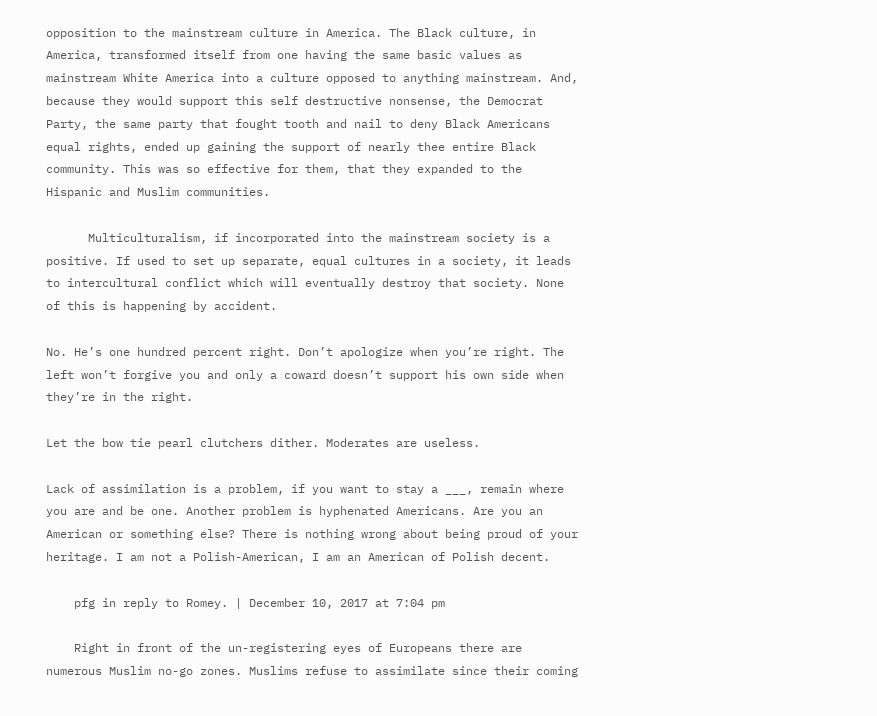opposition to the mainstream culture in America. The Black culture, in America, transformed itself from one having the same basic values as mainstream White America into a culture opposed to anything mainstream. And, because they would support this self destructive nonsense, the Democrat Party, the same party that fought tooth and nail to deny Black Americans equal rights, ended up gaining the support of nearly thee entire Black community. This was so effective for them, that they expanded to the Hispanic and Muslim communities.

      Multiculturalism, if incorporated into the mainstream society is a positive. If used to set up separate, equal cultures in a society, it leads to intercultural conflict which will eventually destroy that society. None of this is happening by accident.

No. He’s one hundred percent right. Don’t apologize when you’re right. The left won’t forgive you and only a coward doesn’t support his own side when they’re in the right.

Let the bow tie pearl clutchers dither. Moderates are useless.

Lack of assimilation is a problem, if you want to stay a ___, remain where you are and be one. Another problem is hyphenated Americans. Are you an American or something else? There is nothing wrong about being proud of your heritage. I am not a Polish-American, I am an American of Polish decent.

    pfg in reply to Romey. | December 10, 2017 at 7:04 pm

    Right in front of the un-registering eyes of Europeans there are numerous Muslim no-go zones. Muslims refuse to assimilate since their coming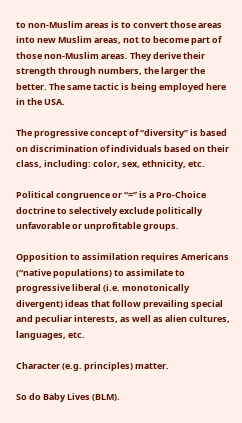to non-Muslim areas is to convert those areas into new Muslim areas, not to become part of those non-Muslim areas. They derive their strength through numbers, the larger the better. The same tactic is being employed here in the USA.

The progressive concept of “diversity” is based on discrimination of individuals based on their class, including: color, sex, ethnicity, etc.

Political congruence or “=” is a Pro-Choice doctrine to selectively exclude politically unfavorable or unprofitable groups.

Opposition to assimilation requires Americans (“native populations) to assimilate to progressive liberal (i.e. monotonically divergent) ideas that follow prevailing special and peculiar interests, as well as alien cultures, languages, etc.

Character (e.g. principles) matter.

So do Baby Lives (BLM).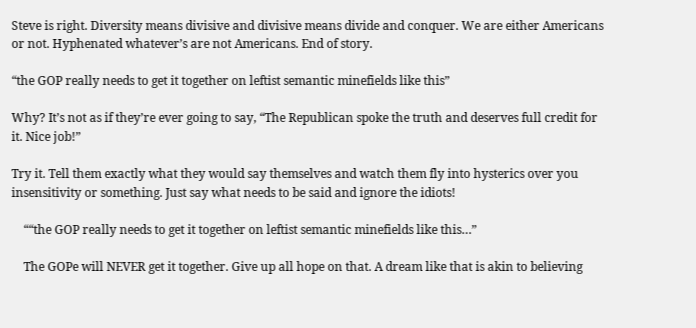Steve is right. Diversity means divisive and divisive means divide and conquer. We are either Americans or not. Hyphenated whatever’s are not Americans. End of story.

“the GOP really needs to get it together on leftist semantic minefields like this”

Why? It’s not as if they’re ever going to say, “The Republican spoke the truth and deserves full credit for it. Nice job!”

Try it. Tell them exactly what they would say themselves and watch them fly into hysterics over you insensitivity or something. Just say what needs to be said and ignore the idiots!

    ““the GOP really needs to get it together on leftist semantic minefields like this…”

    The GOPe will NEVER get it together. Give up all hope on that. A dream like that is akin to believing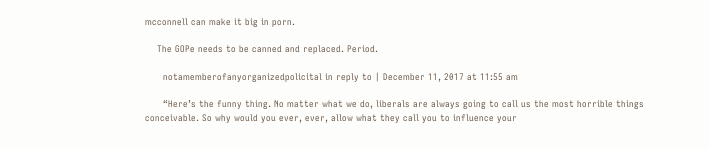mcconnell can make it big in porn.

    The GOPe needs to be canned and replaced. Period.

      notamemberofanyorganizedpolicital in reply to | December 11, 2017 at 11:55 am

      “Here’s the funny thing. No matter what we do, liberals are always going to call us the most horrible things conceivable. So why would you ever, ever, allow what they call you to influence your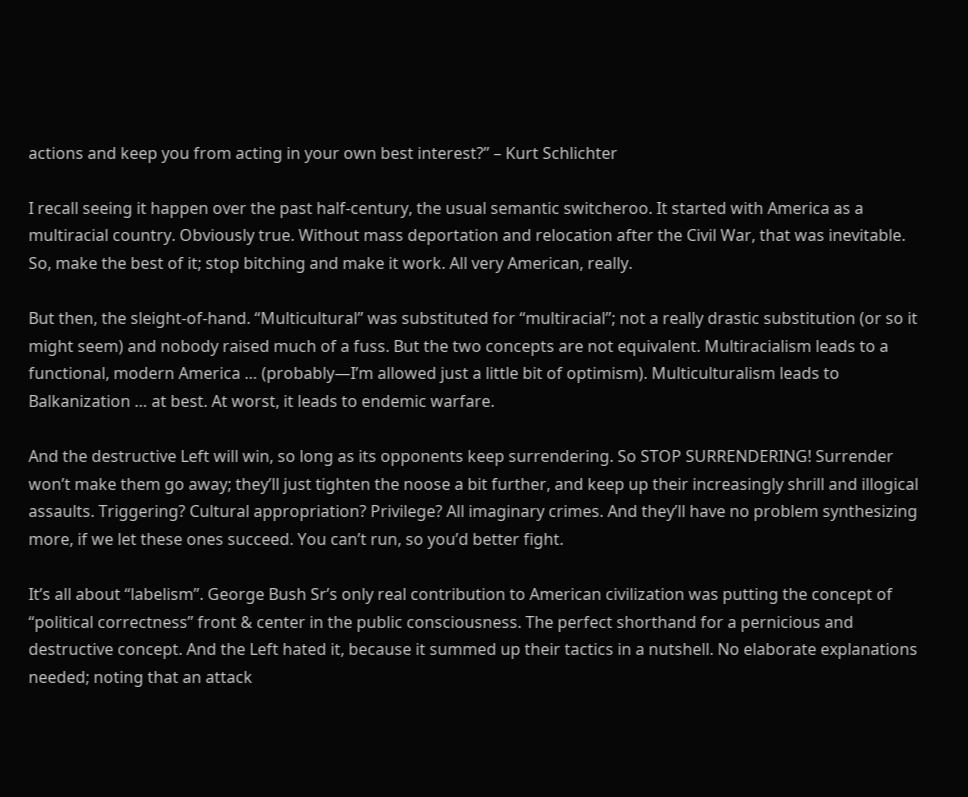actions and keep you from acting in your own best interest?” – Kurt Schlichter

I recall seeing it happen over the past half-century, the usual semantic switcheroo. It started with America as a multiracial country. Obviously true. Without mass deportation and relocation after the Civil War, that was inevitable. So, make the best of it; stop bitching and make it work. All very American, really.

But then, the sleight-of-hand. “Multicultural” was substituted for “multiracial”; not a really drastic substitution (or so it might seem) and nobody raised much of a fuss. But the two concepts are not equivalent. Multiracialism leads to a functional, modern America … (probably—I’m allowed just a little bit of optimism). Multiculturalism leads to Balkanization … at best. At worst, it leads to endemic warfare.

And the destructive Left will win, so long as its opponents keep surrendering. So STOP SURRENDERING! Surrender won’t make them go away; they’ll just tighten the noose a bit further, and keep up their increasingly shrill and illogical assaults. Triggering? Cultural appropriation? Privilege? All imaginary crimes. And they’ll have no problem synthesizing more, if we let these ones succeed. You can’t run, so you’d better fight.

It’s all about “labelism”. George Bush Sr’s only real contribution to American civilization was putting the concept of “political correctness” front & center in the public consciousness. The perfect shorthand for a pernicious and destructive concept. And the Left hated it, because it summed up their tactics in a nutshell. No elaborate explanations needed; noting that an attack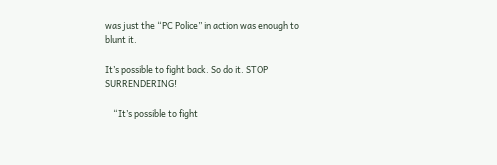was just the “PC Police” in action was enough to blunt it.

It’s possible to fight back. So do it. STOP SURRENDERING!

    “It’s possible to fight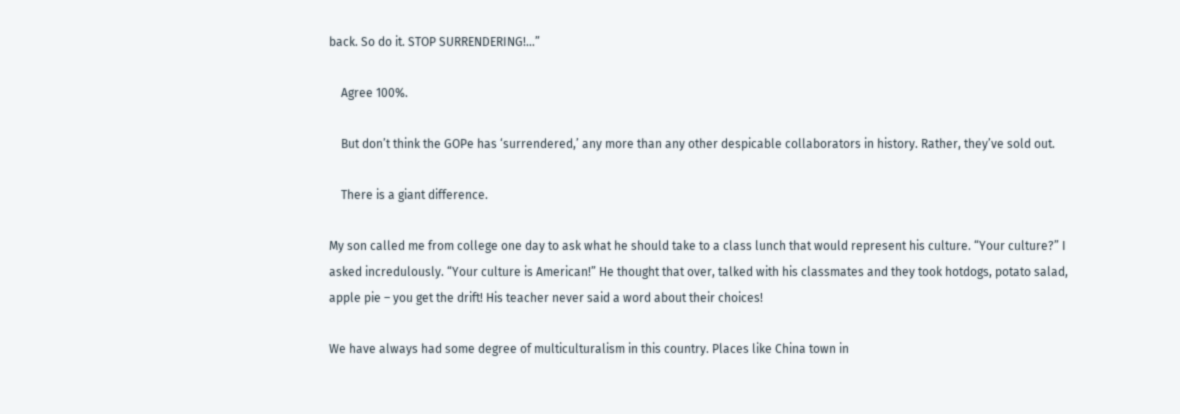back. So do it. STOP SURRENDERING!…”

    Agree 100%.

    But don’t think the GOPe has ‘surrendered,’ any more than any other despicable collaborators in history. Rather, they’ve sold out.

    There is a giant difference.

My son called me from college one day to ask what he should take to a class lunch that would represent his culture. “Your culture?” I asked incredulously. “Your culture is American!” He thought that over, talked with his classmates and they took hotdogs, potato salad, apple pie – you get the drift! His teacher never said a word about their choices!

We have always had some degree of multiculturalism in this country. Places like China town in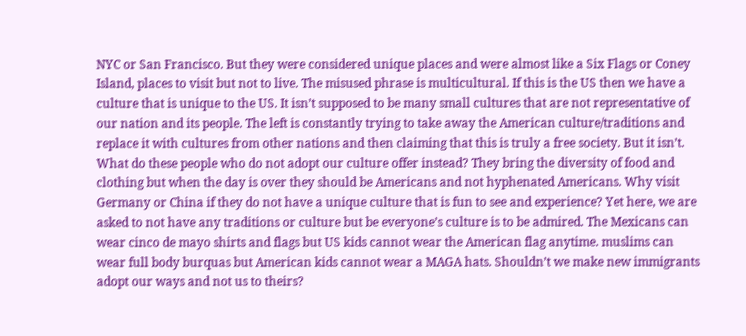NYC or San Francisco. But they were considered unique places and were almost like a Six Flags or Coney Island, places to visit but not to live. The misused phrase is multicultural. If this is the US then we have a culture that is unique to the US. It isn’t supposed to be many small cultures that are not representative of our nation and its people. The left is constantly trying to take away the American culture/traditions and replace it with cultures from other nations and then claiming that this is truly a free society. But it isn’t. What do these people who do not adopt our culture offer instead? They bring the diversity of food and clothing but when the day is over they should be Americans and not hyphenated Americans. Why visit Germany or China if they do not have a unique culture that is fun to see and experience? Yet here, we are asked to not have any traditions or culture but be everyone’s culture is to be admired. The Mexicans can wear cinco de mayo shirts and flags but US kids cannot wear the American flag anytime. muslims can wear full body burquas but American kids cannot wear a MAGA hats. Shouldn’t we make new immigrants adopt our ways and not us to theirs?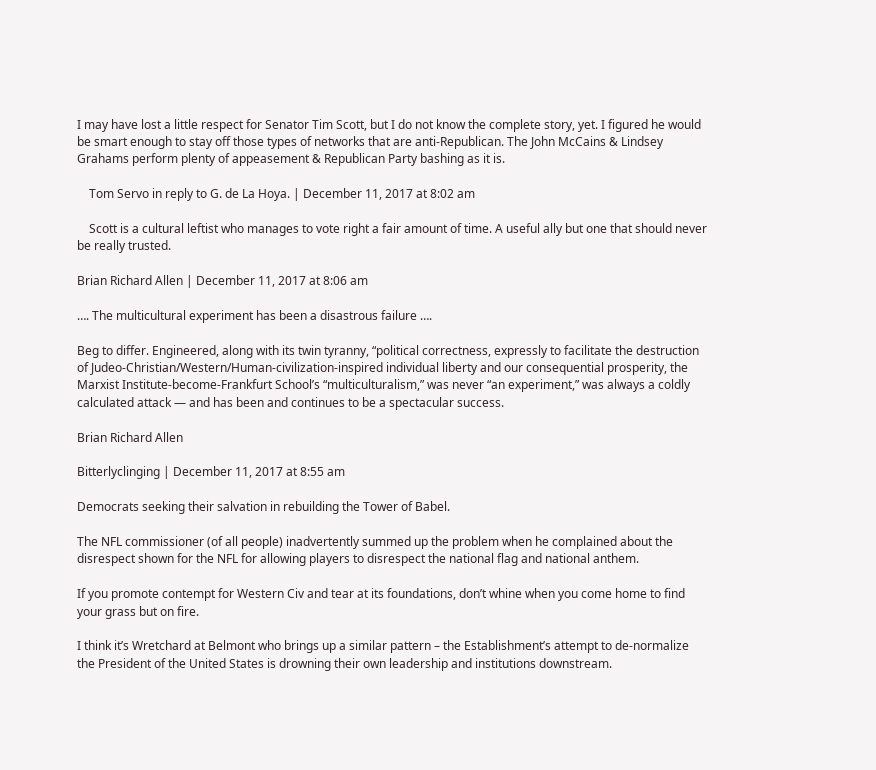I may have lost a little respect for Senator Tim Scott, but I do not know the complete story, yet. I figured he would be smart enough to stay off those types of networks that are anti-Republican. The John McCains & Lindsey Grahams perform plenty of appeasement & Republican Party bashing as it is.

    Tom Servo in reply to G. de La Hoya. | December 11, 2017 at 8:02 am

    Scott is a cultural leftist who manages to vote right a fair amount of time. A useful ally but one that should never be really trusted.

Brian Richard Allen | December 11, 2017 at 8:06 am

…. The multicultural experiment has been a disastrous failure ….

Beg to differ. Engineered, along with its twin tyranny, “political correctness, expressly to facilitate the destruction of Judeo-Christian/Western/Human-civilization-inspired individual liberty and our consequential prosperity, the Marxist Institute-become-Frankfurt School’s “multiculturalism,” was never “an experiment,” was always a coldly calculated attack — and has been and continues to be a spectacular success.

Brian Richard Allen

Bitterlyclinging | December 11, 2017 at 8:55 am

Democrats seeking their salvation in rebuilding the Tower of Babel.

The NFL commissioner (of all people) inadvertently summed up the problem when he complained about the disrespect shown for the NFL for allowing players to disrespect the national flag and national anthem.

If you promote contempt for Western Civ and tear at its foundations, don’t whine when you come home to find your grass but on fire.

I think it’s Wretchard at Belmont who brings up a similar pattern – the Establishment’s attempt to de-normalize the President of the United States is drowning their own leadership and institutions downstream.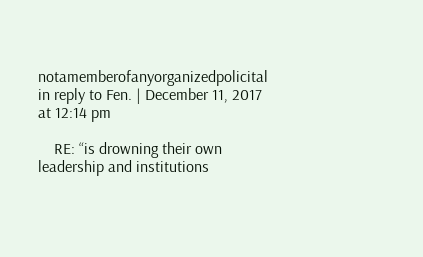notamemberofanyorganizedpolicital in reply to Fen. | December 11, 2017 at 12:14 pm

    RE: “is drowning their own leadership and institutions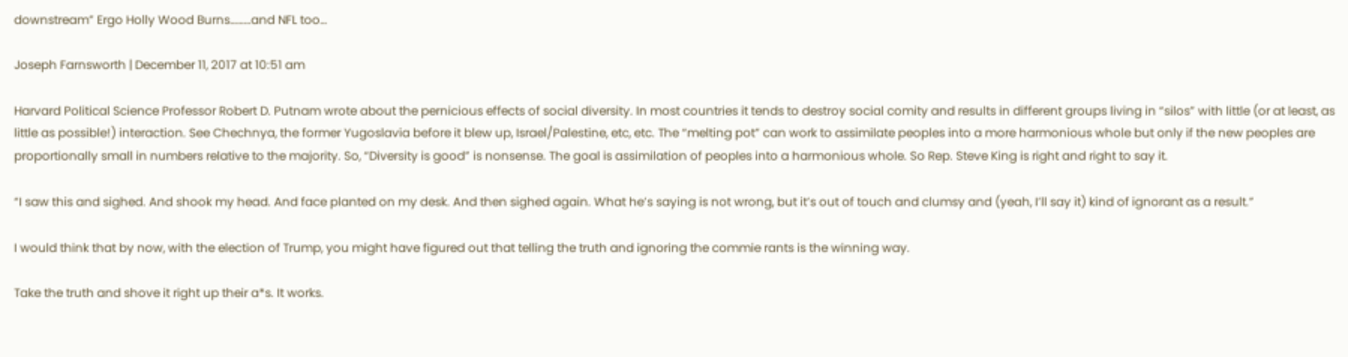downstream” Ergo Holly Wood Burns………and NFL too…

Joseph Farnsworth | December 11, 2017 at 10:51 am

Harvard Political Science Professor Robert D. Putnam wrote about the pernicious effects of social diversity. In most countries it tends to destroy social comity and results in different groups living in “silos” with little (or at least, as little as possible!) interaction. See Chechnya, the former Yugoslavia before it blew up, Israel/Palestine, etc, etc. The “melting pot” can work to assimilate peoples into a more harmonious whole but only if the new peoples are proportionally small in numbers relative to the majority. So, “Diversity is good” is nonsense. The goal is assimilation of peoples into a harmonious whole. So Rep. Steve King is right and right to say it.

“I saw this and sighed. And shook my head. And face planted on my desk. And then sighed again. What he’s saying is not wrong, but it’s out of touch and clumsy and (yeah, I’ll say it) kind of ignorant as a result.”

I would think that by now, with the election of Trump, you might have figured out that telling the truth and ignoring the commie rants is the winning way.

Take the truth and shove it right up their a*s. It works.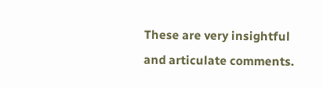These are very insightful and articulate comments.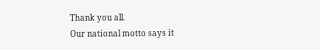Thank you all.
Our national motto says it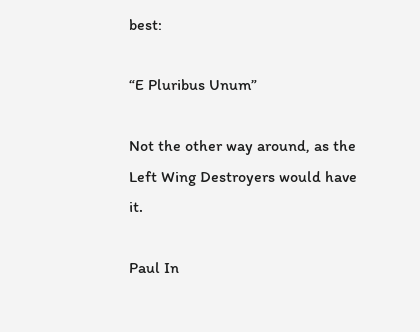best:

“E Pluribus Unum”

Not the other way around, as the Left Wing Destroyers would have it.

Paul In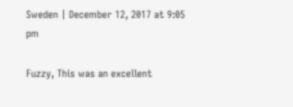Sweden | December 12, 2017 at 9:05 pm

Fuzzy, This was an excellent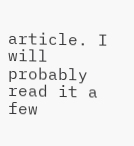article. I will probably read it a few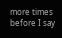more times before I say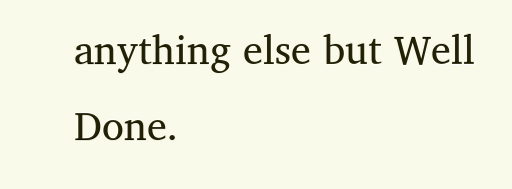anything else but Well Done.